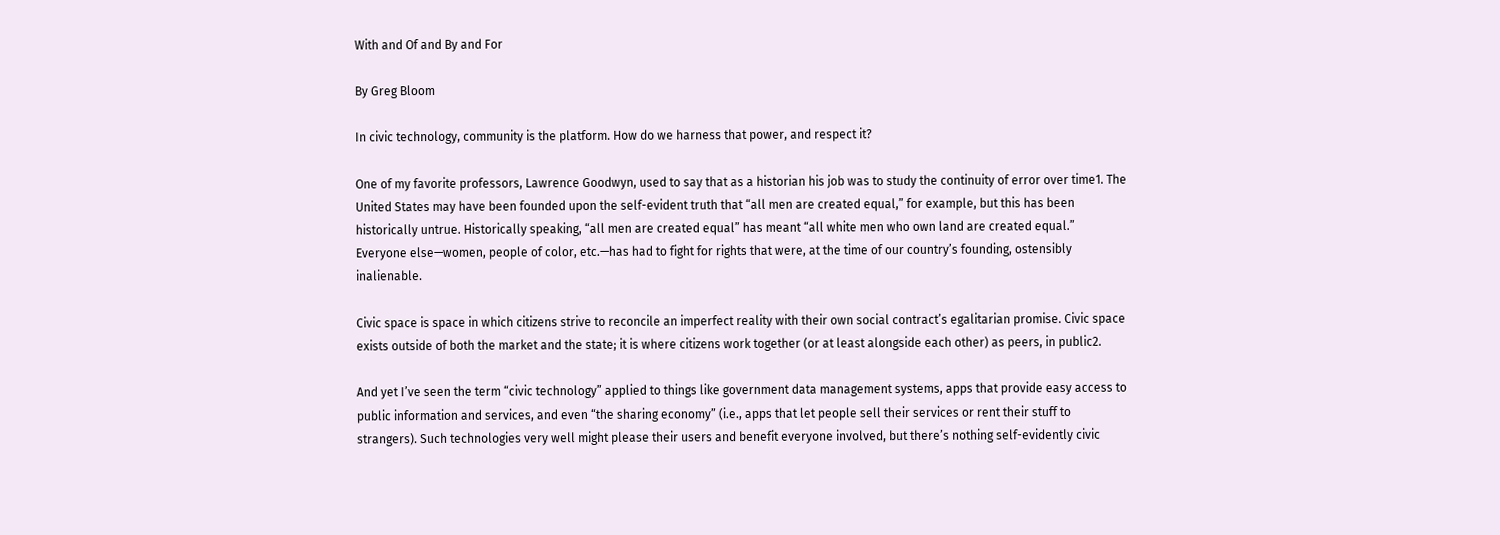With and Of and By and For

By Greg Bloom

In civic technology, community is the platform. How do we harness that power, and respect it?

One of my favorite professors, Lawrence Goodwyn, used to say that as a historian his job was to study the continuity of error over time1. The United States may have been founded upon the self-evident truth that “all men are created equal,” for example, but this has been historically untrue. Historically speaking, “all men are created equal” has meant “all white men who own land are created equal.” Everyone else—women, people of color, etc.—has had to fight for rights that were, at the time of our country’s founding, ostensibly inalienable.

Civic space is space in which citizens strive to reconcile an imperfect reality with their own social contract’s egalitarian promise. Civic space exists outside of both the market and the state; it is where citizens work together (or at least alongside each other) as peers, in public2.

And yet I’ve seen the term “civic technology” applied to things like government data management systems, apps that provide easy access to public information and services, and even “the sharing economy” (i.e., apps that let people sell their services or rent their stuff to strangers). Such technologies very well might please their users and benefit everyone involved, but there’s nothing self-evidently civic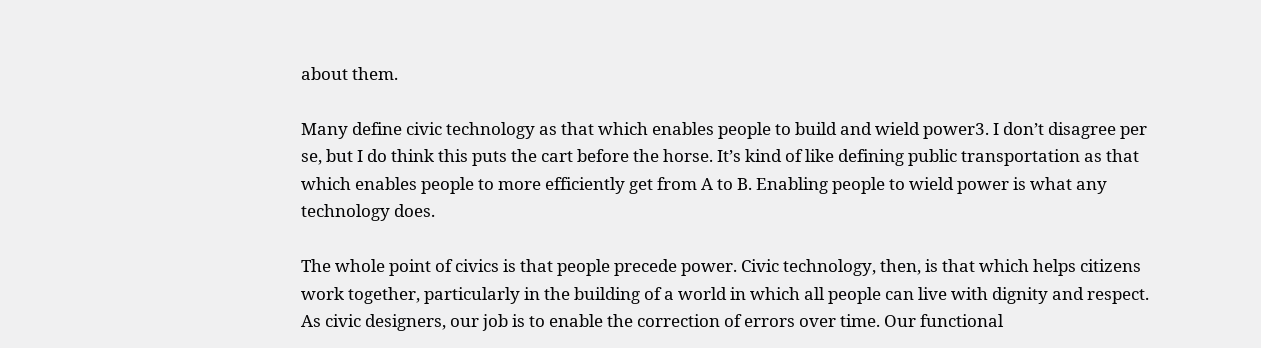about them.

Many define civic technology as that which enables people to build and wield power3. I don’t disagree per se, but I do think this puts the cart before the horse. It’s kind of like defining public transportation as that which enables people to more efficiently get from A to B. Enabling people to wield power is what any technology does.

The whole point of civics is that people precede power. Civic technology, then, is that which helps citizens work together, particularly in the building of a world in which all people can live with dignity and respect. As civic designers, our job is to enable the correction of errors over time. Our functional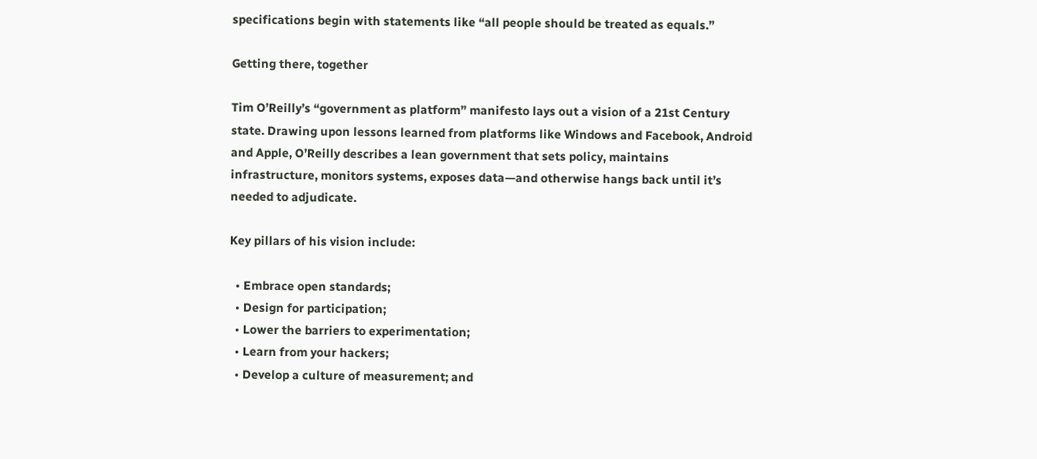specifications begin with statements like “all people should be treated as equals.”

Getting there, together

Tim O’Reilly’s “government as platform” manifesto lays out a vision of a 21st Century state. Drawing upon lessons learned from platforms like Windows and Facebook, Android and Apple, O’Reilly describes a lean government that sets policy, maintains infrastructure, monitors systems, exposes data—and otherwise hangs back until it’s needed to adjudicate.

Key pillars of his vision include:

  • Embrace open standards;
  • Design for participation;
  • Lower the barriers to experimentation;
  • Learn from your hackers;
  • Develop a culture of measurement; and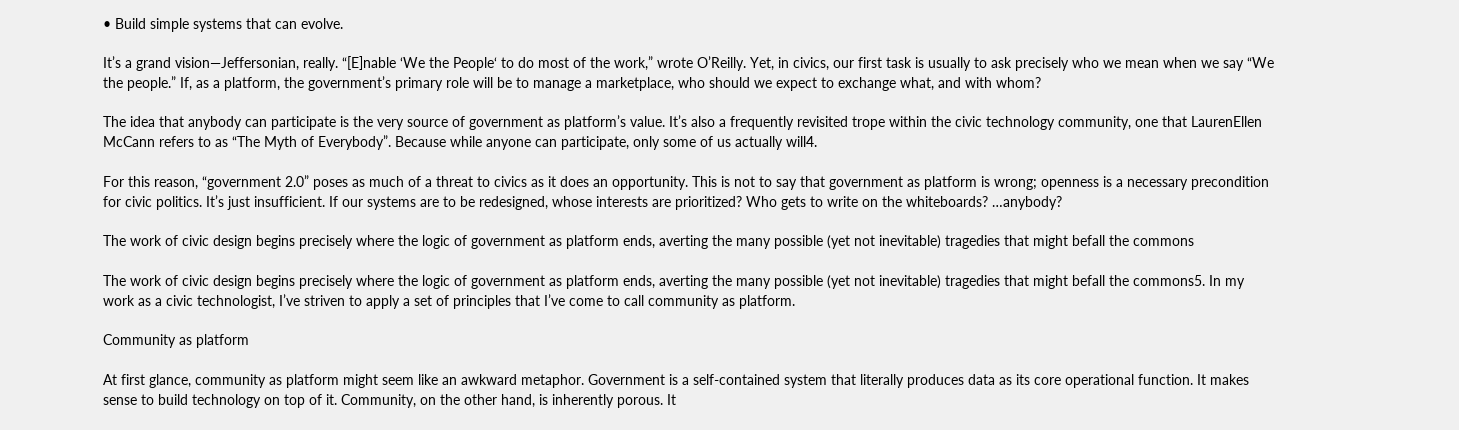• Build simple systems that can evolve.

It’s a grand vision—Jeffersonian, really. “[E]nable ‘We the People‘ to do most of the work,” wrote O’Reilly. Yet, in civics, our first task is usually to ask precisely who we mean when we say “We the people.” If, as a platform, the government’s primary role will be to manage a marketplace, who should we expect to exchange what, and with whom?

The idea that anybody can participate is the very source of government as platform’s value. It’s also a frequently revisited trope within the civic technology community, one that LaurenEllen McCann refers to as “The Myth of Everybody”. Because while anyone can participate, only some of us actually will4.

For this reason, “government 2.0” poses as much of a threat to civics as it does an opportunity. This is not to say that government as platform is wrong; openness is a necessary precondition for civic politics. It’s just insufficient. If our systems are to be redesigned, whose interests are prioritized? Who gets to write on the whiteboards? …anybody?

The work of civic design begins precisely where the logic of government as platform ends, averting the many possible (yet not inevitable) tragedies that might befall the commons

The work of civic design begins precisely where the logic of government as platform ends, averting the many possible (yet not inevitable) tragedies that might befall the commons5. In my work as a civic technologist, I’ve striven to apply a set of principles that I’ve come to call community as platform.

Community as platform

At first glance, community as platform might seem like an awkward metaphor. Government is a self-contained system that literally produces data as its core operational function. It makes sense to build technology on top of it. Community, on the other hand, is inherently porous. It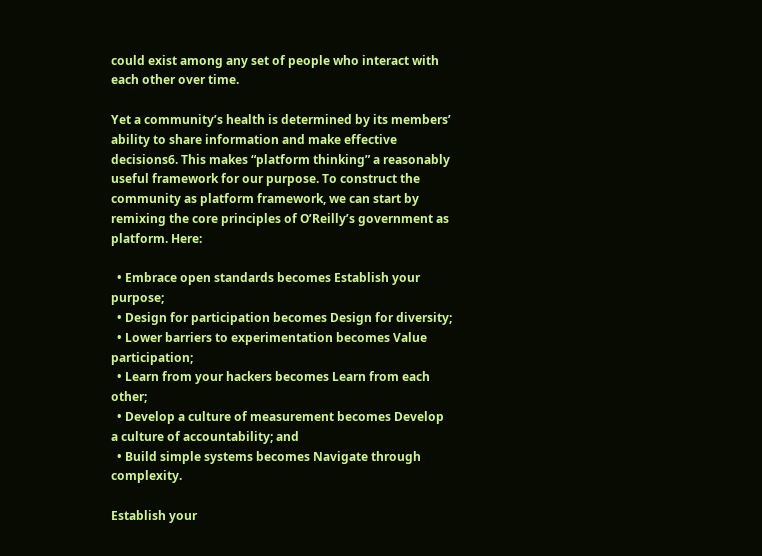could exist among any set of people who interact with each other over time.

Yet a community’s health is determined by its members’ ability to share information and make effective decisions6. This makes “platform thinking” a reasonably useful framework for our purpose. To construct the community as platform framework, we can start by remixing the core principles of O’Reilly’s government as platform. Here:

  • Embrace open standards becomes Establish your purpose;
  • Design for participation becomes Design for diversity;
  • Lower barriers to experimentation becomes Value participation;
  • Learn from your hackers becomes Learn from each other;
  • Develop a culture of measurement becomes Develop a culture of accountability; and
  • Build simple systems becomes Navigate through complexity.

Establish your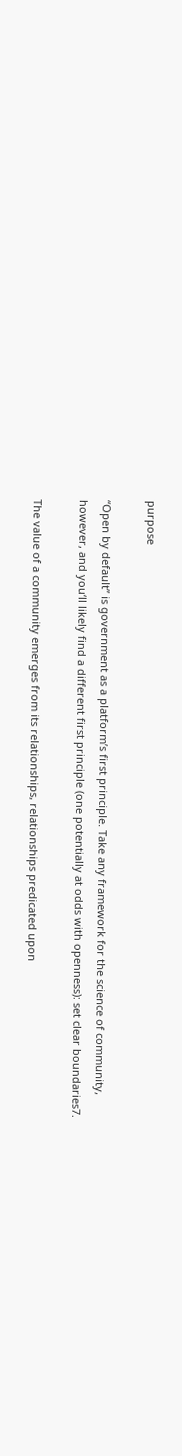purpose

“Open by default” is government as a platform’s first principle. Take any framework for the science of community, however, and you‘ll likely find a different first principle (one potentially at odds with openness): set clear boundaries7.

The value of a community emerges from its relationships, relationships predicated upon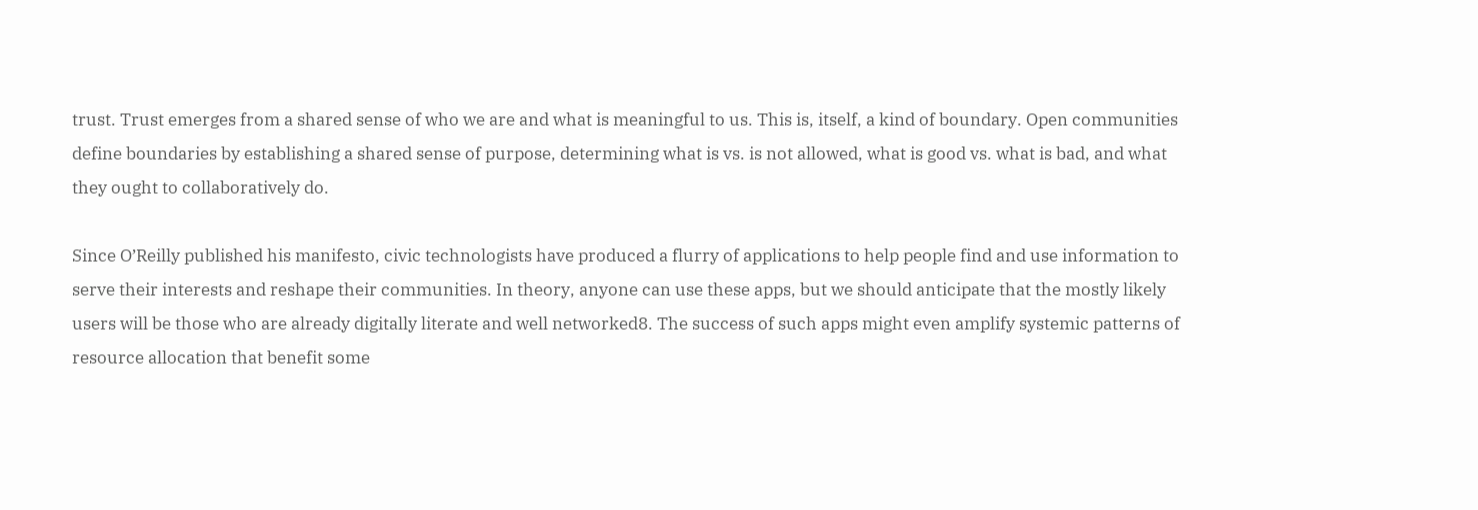trust. Trust emerges from a shared sense of who we are and what is meaningful to us. This is, itself, a kind of boundary. Open communities define boundaries by establishing a shared sense of purpose, determining what is vs. is not allowed, what is good vs. what is bad, and what they ought to collaboratively do.

Since O’Reilly published his manifesto, civic technologists have produced a flurry of applications to help people find and use information to serve their interests and reshape their communities. In theory, anyone can use these apps, but we should anticipate that the mostly likely users will be those who are already digitally literate and well networked8. The success of such apps might even amplify systemic patterns of resource allocation that benefit some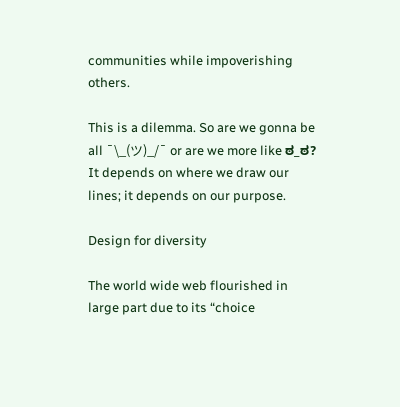communities while impoverishing others.

This is a dilemma. So are we gonna be all ¯\_(ツ)_/¯ or are we more like ಠ_ಠ? It depends on where we draw our lines; it depends on our purpose.

Design for diversity

The world wide web flourished in large part due to its “choice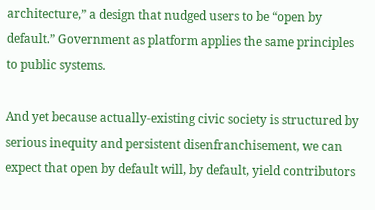architecture,” a design that nudged users to be “open by default.” Government as platform applies the same principles to public systems.

And yet because actually-existing civic society is structured by serious inequity and persistent disenfranchisement, we can expect that open by default will, by default, yield contributors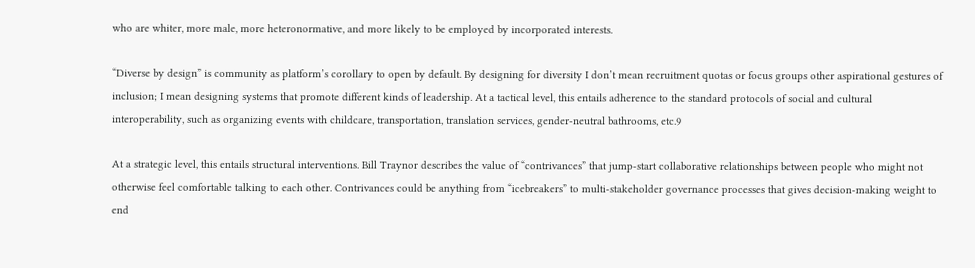who are whiter, more male, more heteronormative, and more likely to be employed by incorporated interests.

“Diverse by design” is community as platform’s corollary to open by default. By designing for diversity I don’t mean recruitment quotas or focus groups other aspirational gestures of inclusion; I mean designing systems that promote different kinds of leadership. At a tactical level, this entails adherence to the standard protocols of social and cultural interoperability, such as organizing events with childcare, transportation, translation services, gender-neutral bathrooms, etc.9

At a strategic level, this entails structural interventions. Bill Traynor describes the value of “contrivances” that jump-start collaborative relationships between people who might not otherwise feel comfortable talking to each other. Contrivances could be anything from “icebreakers” to multi-stakeholder governance processes that gives decision-making weight to end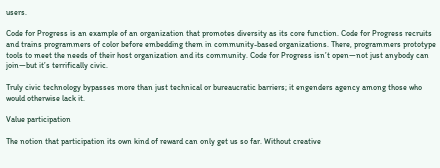users.

Code for Progress is an example of an organization that promotes diversity as its core function. Code for Progress recruits and trains programmers of color before embedding them in community-based organizations. There, programmers prototype tools to meet the needs of their host organization and its community. Code for Progress isn’t open—not just anybody can join—but it’s terrifically civic.

Truly civic technology bypasses more than just technical or bureaucratic barriers; it engenders agency among those who would otherwise lack it.

Value participation

The notion that participation its own kind of reward can only get us so far. Without creative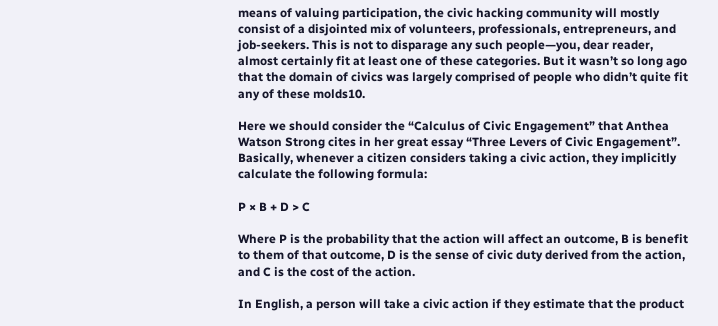means of valuing participation, the civic hacking community will mostly consist of a disjointed mix of volunteers, professionals, entrepreneurs, and job-seekers. This is not to disparage any such people—you, dear reader, almost certainly fit at least one of these categories. But it wasn’t so long ago that the domain of civics was largely comprised of people who didn’t quite fit any of these molds10.

Here we should consider the “Calculus of Civic Engagement” that Anthea Watson Strong cites in her great essay “Three Levers of Civic Engagement”. Basically, whenever a citizen considers taking a civic action, they implicitly calculate the following formula:

P × B + D > C

Where P is the probability that the action will affect an outcome, B is benefit to them of that outcome, D is the sense of civic duty derived from the action, and C is the cost of the action.

In English, a person will take a civic action if they estimate that the product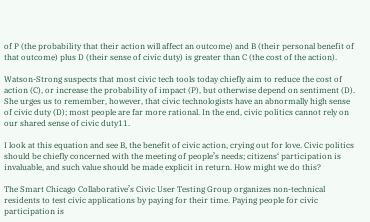of P (the probability that their action will affect an outcome) and B (their personal benefit of that outcome) plus D (their sense of civic duty) is greater than C (the cost of the action).

Watson-Strong suspects that most civic tech tools today chiefly aim to reduce the cost of action (C), or increase the probability of impact (P), but otherwise depend on sentiment (D). She urges us to remember, however, that civic technologists have an abnormally high sense of civic duty (D); most people are far more rational. In the end, civic politics cannot rely on our shared sense of civic duty11.

I look at this equation and see B, the benefit of civic action, crying out for love. Civic politics should be chiefly concerned with the meeting of people’s needs; citizens‘ participation is invaluable, and such value should be made explicit in return. How might we do this?

The Smart Chicago Collaborative’s Civic User Testing Group organizes non-technical residents to test civic applications by paying for their time. Paying people for civic participation is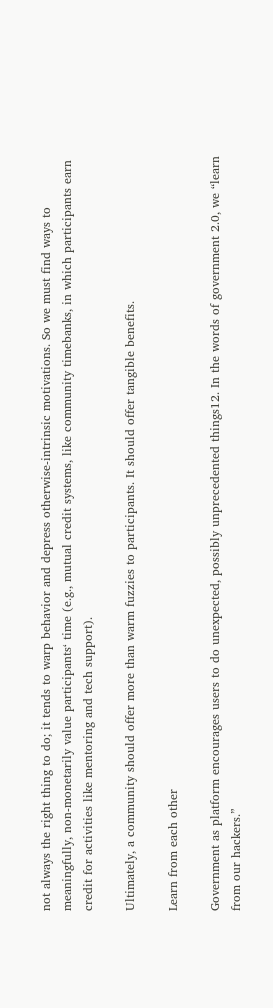not always the right thing to do; it tends to warp behavior and depress otherwise-intrinsic motivations. So we must find ways to meaningfully, non-monetarily value participants‘ time (e.g., mutual credit systems, like community timebanks, in which participants earn credit for activities like mentoring and tech support).

Ultimately, a community should offer more than warm fuzzies to participants. It should offer tangible benefits.

Learn from each other

Government as platform encourages users to do unexpected, possibly unprecedented things12. In the words of government 2.0, we “learn from our hackers.”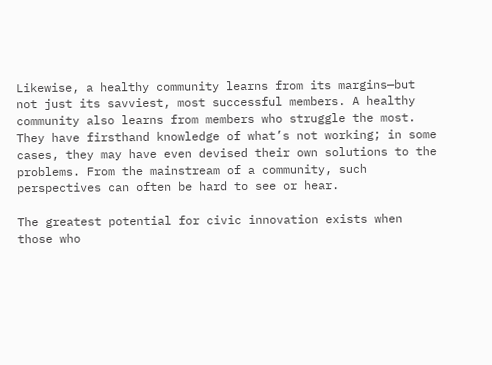Likewise, a healthy community learns from its margins—but not just its savviest, most successful members. A healthy community also learns from members who struggle the most. They have firsthand knowledge of what’s not working; in some cases, they may have even devised their own solutions to the problems. From the mainstream of a community, such perspectives can often be hard to see or hear.

The greatest potential for civic innovation exists when those who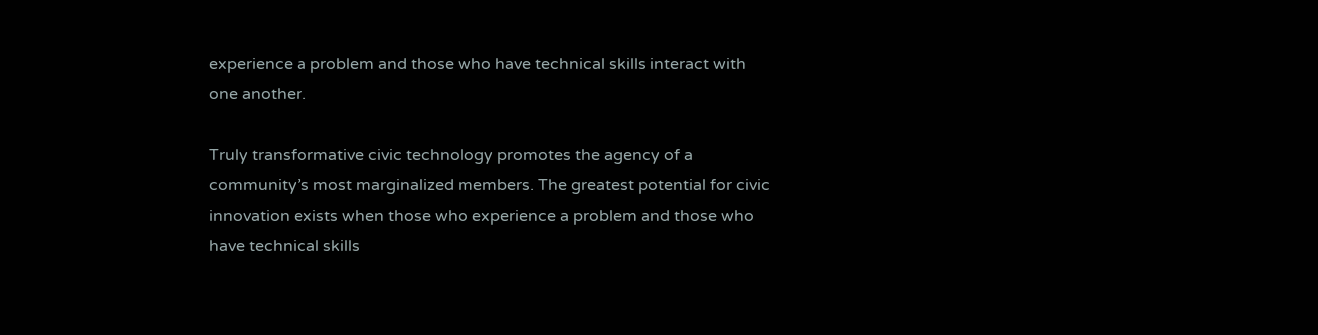experience a problem and those who have technical skills interact with one another.

Truly transformative civic technology promotes the agency of a community’s most marginalized members. The greatest potential for civic innovation exists when those who experience a problem and those who have technical skills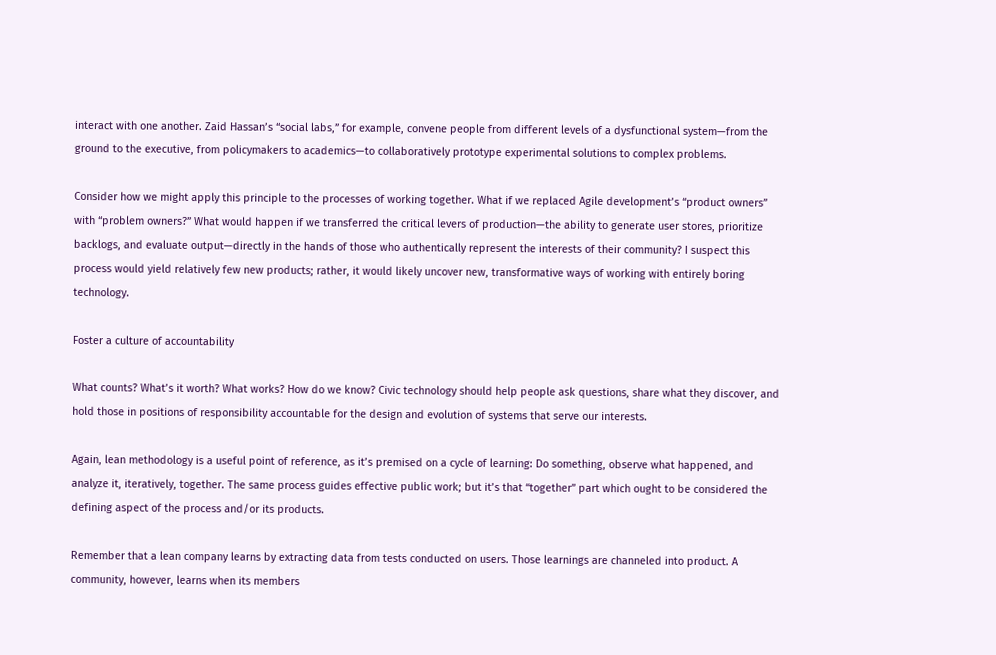interact with one another. Zaid Hassan’s “social labs,” for example, convene people from different levels of a dysfunctional system—from the ground to the executive, from policymakers to academics—to collaboratively prototype experimental solutions to complex problems.

Consider how we might apply this principle to the processes of working together. What if we replaced Agile development’s “product owners” with “problem owners?” What would happen if we transferred the critical levers of production—the ability to generate user stores, prioritize backlogs, and evaluate output—directly in the hands of those who authentically represent the interests of their community? I suspect this process would yield relatively few new products; rather, it would likely uncover new, transformative ways of working with entirely boring technology.

Foster a culture of accountability

What counts? What’s it worth? What works? How do we know? Civic technology should help people ask questions, share what they discover, and hold those in positions of responsibility accountable for the design and evolution of systems that serve our interests.

Again, lean methodology is a useful point of reference, as it’s premised on a cycle of learning: Do something, observe what happened, and analyze it, iteratively, together. The same process guides effective public work; but it’s that “together” part which ought to be considered the defining aspect of the process and/or its products.

Remember that a lean company learns by extracting data from tests conducted on users. Those learnings are channeled into product. A community, however, learns when its members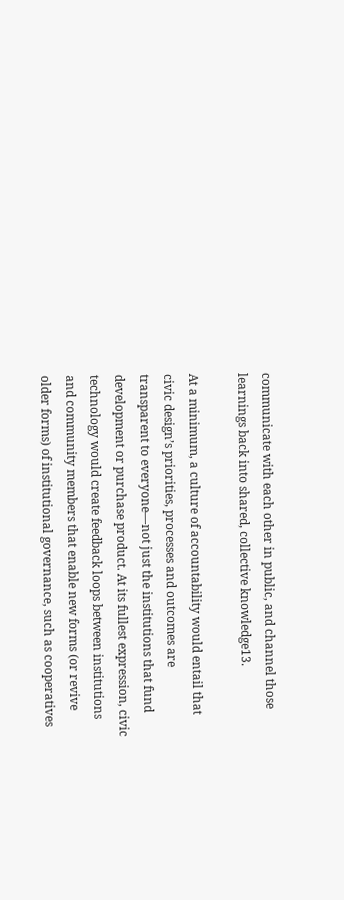communicate with each other in public, and channel those learnings back into shared, collective knowledge13.

At a minimum, a culture of accountability would entail that civic design’s priorities, processes and outcomes are transparent to everyone—not just the institutions that fund development or purchase product. At its fullest expression, civic technology would create feedback loops between institutions and community members that enable new forms (or revive older forms) of institutional governance, such as cooperatives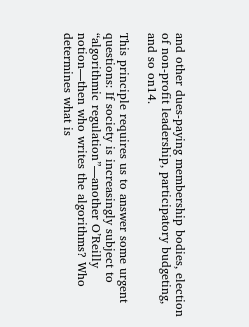and other dues-paying membership bodies, election of non-profit leadership, participatory budgeting, and so on14.

This principle requires us to answer some urgent questions: If society is increasingly subject to “algorithmic regulation”—another O’Reilly notion—then who writes the algorithms? Who determines what is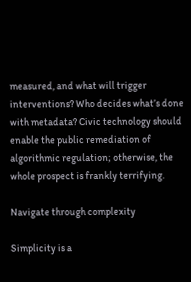measured, and what will trigger interventions? Who decides what’s done with metadata? Civic technology should enable the public remediation of algorithmic regulation; otherwise, the whole prospect is frankly terrifying.

Navigate through complexity

Simplicity is a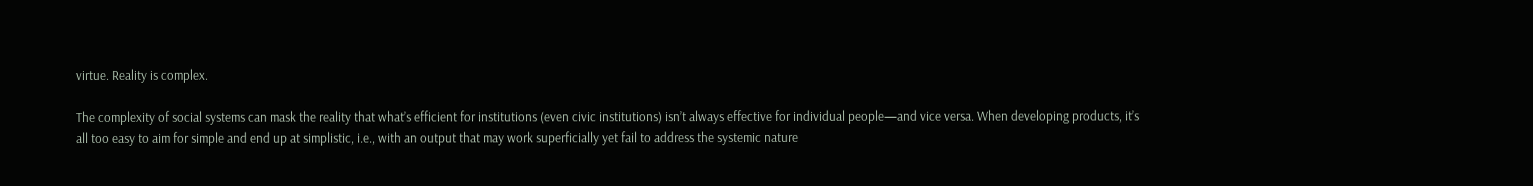virtue. Reality is complex.

The complexity of social systems can mask the reality that what’s efficient for institutions (even civic institutions) isn’t always effective for individual people—and vice versa. When developing products, it’s all too easy to aim for simple and end up at simplistic, i.e., with an output that may work superficially yet fail to address the systemic nature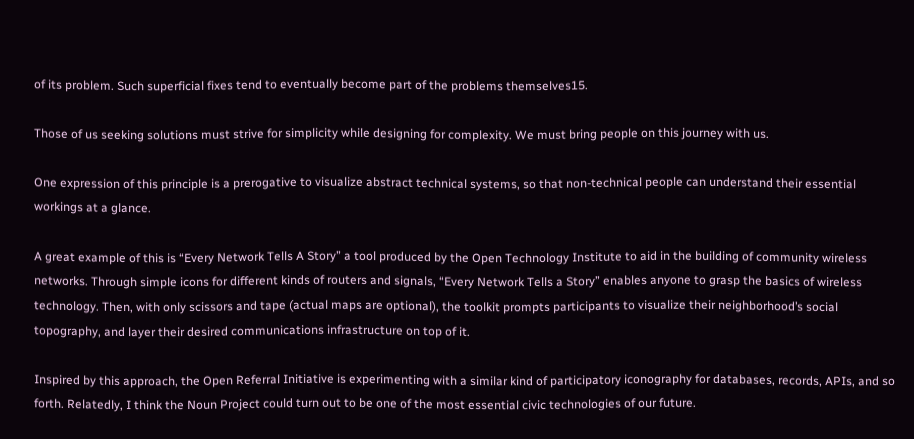of its problem. Such superficial fixes tend to eventually become part of the problems themselves15.

Those of us seeking solutions must strive for simplicity while designing for complexity. We must bring people on this journey with us.

One expression of this principle is a prerogative to visualize abstract technical systems, so that non-technical people can understand their essential workings at a glance.

A great example of this is “Every Network Tells A Story” a tool produced by the Open Technology Institute to aid in the building of community wireless networks. Through simple icons for different kinds of routers and signals, “Every Network Tells a Story” enables anyone to grasp the basics of wireless technology. Then, with only scissors and tape (actual maps are optional), the toolkit prompts participants to visualize their neighborhood’s social topography, and layer their desired communications infrastructure on top of it.

Inspired by this approach, the Open Referral Initiative is experimenting with a similar kind of participatory iconography for databases, records, APIs, and so forth. Relatedly, I think the Noun Project could turn out to be one of the most essential civic technologies of our future.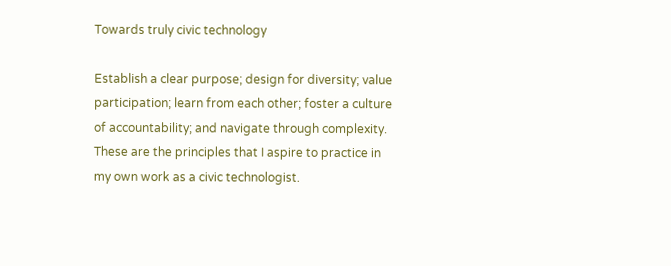Towards truly civic technology

Establish a clear purpose; design for diversity; value participation; learn from each other; foster a culture of accountability; and navigate through complexity. These are the principles that I aspire to practice in my own work as a civic technologist.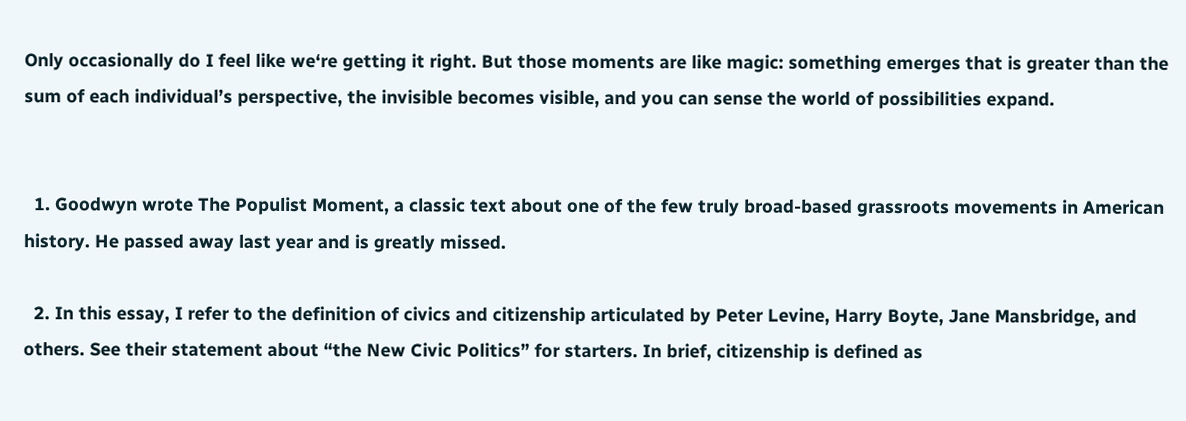Only occasionally do I feel like we‘re getting it right. But those moments are like magic: something emerges that is greater than the sum of each individual’s perspective, the invisible becomes visible, and you can sense the world of possibilities expand.


  1. Goodwyn wrote The Populist Moment, a classic text about one of the few truly broad-based grassroots movements in American history. He passed away last year and is greatly missed.

  2. In this essay, I refer to the definition of civics and citizenship articulated by Peter Levine, Harry Boyte, Jane Mansbridge, and others. See their statement about “the New Civic Politics” for starters. In brief, citizenship is defined as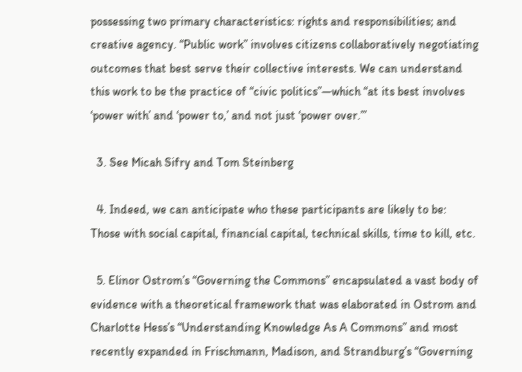possessing two primary characteristics: rights and responsibilities; and creative agency. “Public work” involves citizens collaboratively negotiating outcomes that best serve their collective interests. We can understand this work to be the practice of “civic politics”—which “at its best involves ‘power with’ and ‘power to,’ and not just ‘power over.’”

  3. See Micah Sifry and Tom Steinberg

  4. Indeed, we can anticipate who these participants are likely to be: Those with social capital, financial capital, technical skills, time to kill, etc.

  5. Elinor Ostrom’s “Governing the Commons” encapsulated a vast body of evidence with a theoretical framework that was elaborated in Ostrom and Charlotte Hess’s “Understanding Knowledge As A Commons” and most recently expanded in Frischmann, Madison, and Strandburg’s “Governing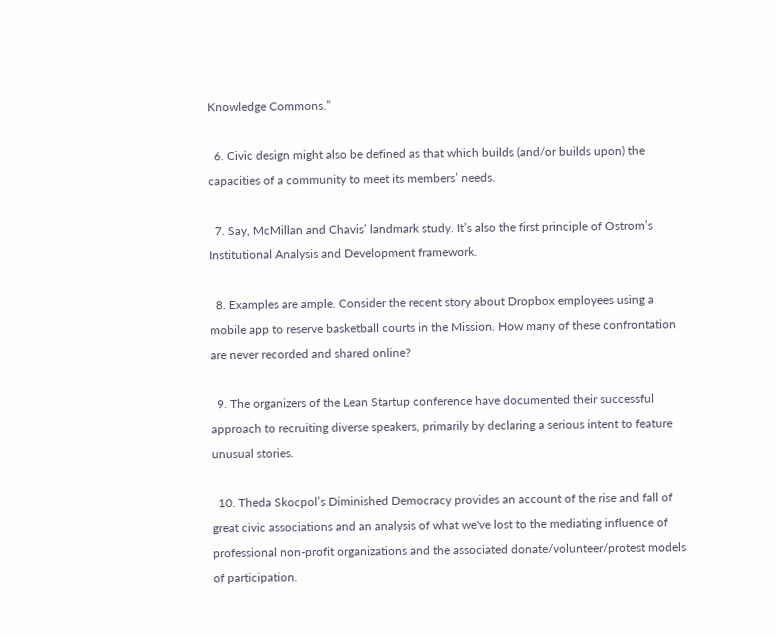Knowledge Commons.”

  6. Civic design might also be defined as that which builds (and/or builds upon) the capacities of a community to meet its members’ needs.

  7. Say, McMillan and Chavis’ landmark study. It’s also the first principle of Ostrom’s Institutional Analysis and Development framework.

  8. Examples are ample. Consider the recent story about Dropbox employees using a mobile app to reserve basketball courts in the Mission. How many of these confrontation are never recorded and shared online?

  9. The organizers of the Lean Startup conference have documented their successful approach to recruiting diverse speakers, primarily by declaring a serious intent to feature unusual stories.

  10. Theda Skocpol’s Diminished Democracy provides an account of the rise and fall of great civic associations and an analysis of what we've lost to the mediating influence of professional non-profit organizations and the associated donate/volunteer/protest models of participation.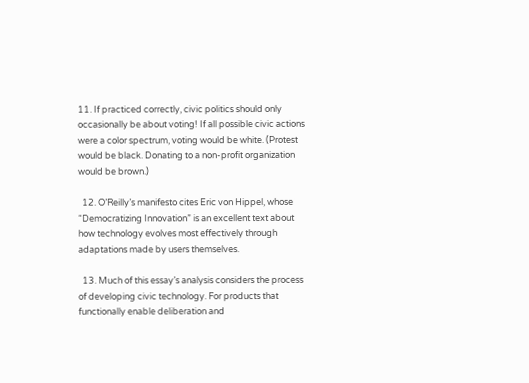11. If practiced correctly, civic politics should only occasionally be about voting! If all possible civic actions were a color spectrum, voting would be white. (Protest would be black. Donating to a non-profit organization would be brown.)

  12. O’Reilly’s manifesto cites Eric von Hippel, whose “Democratizing Innovation” is an excellent text about how technology evolves most effectively through adaptations made by users themselves.

  13. Much of this essay’s analysis considers the process of developing civic technology. For products that functionally enable deliberation and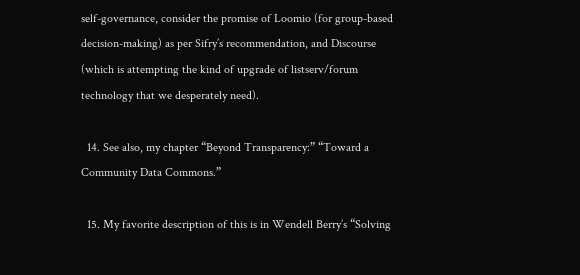self-governance, consider the promise of Loomio (for group-based decision-making) as per Sifry’s recommendation, and Discourse (which is attempting the kind of upgrade of listserv/forum technology that we desperately need).

  14. See also, my chapter “Beyond Transparency:” “Toward a Community Data Commons.”

  15. My favorite description of this is in Wendell Berry’s “Solving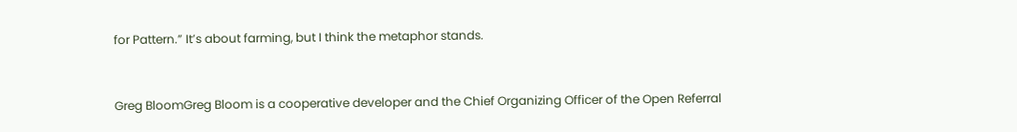for Pattern.” It’s about farming, but I think the metaphor stands.


Greg BloomGreg Bloom is a cooperative developer and the Chief Organizing Officer of the Open Referral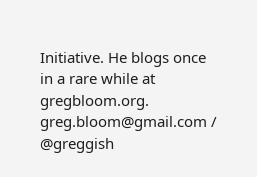Initiative. He blogs once in a rare while at gregbloom.org. greg.bloom@gmail.com / @greggish